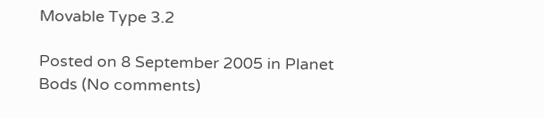Movable Type 3.2

Posted on 8 September 2005 in Planet Bods (No comments)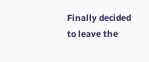Finally decided to leave the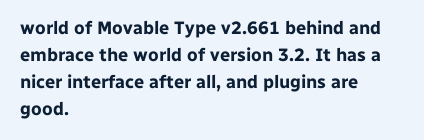world of Movable Type v2.661 behind and embrace the world of version 3.2. It has a nicer interface after all, and plugins are good.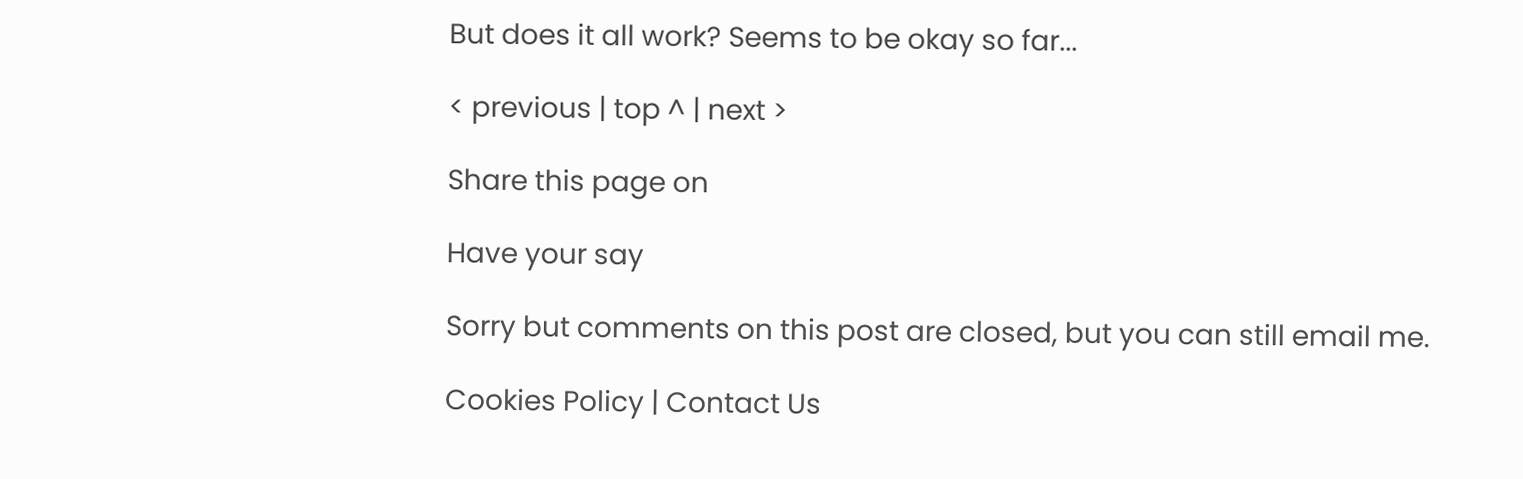But does it all work? Seems to be okay so far...

< previous | top ^ | next >

Share this page on

Have your say

Sorry but comments on this post are closed, but you can still email me.

Cookies Policy | Contact Us